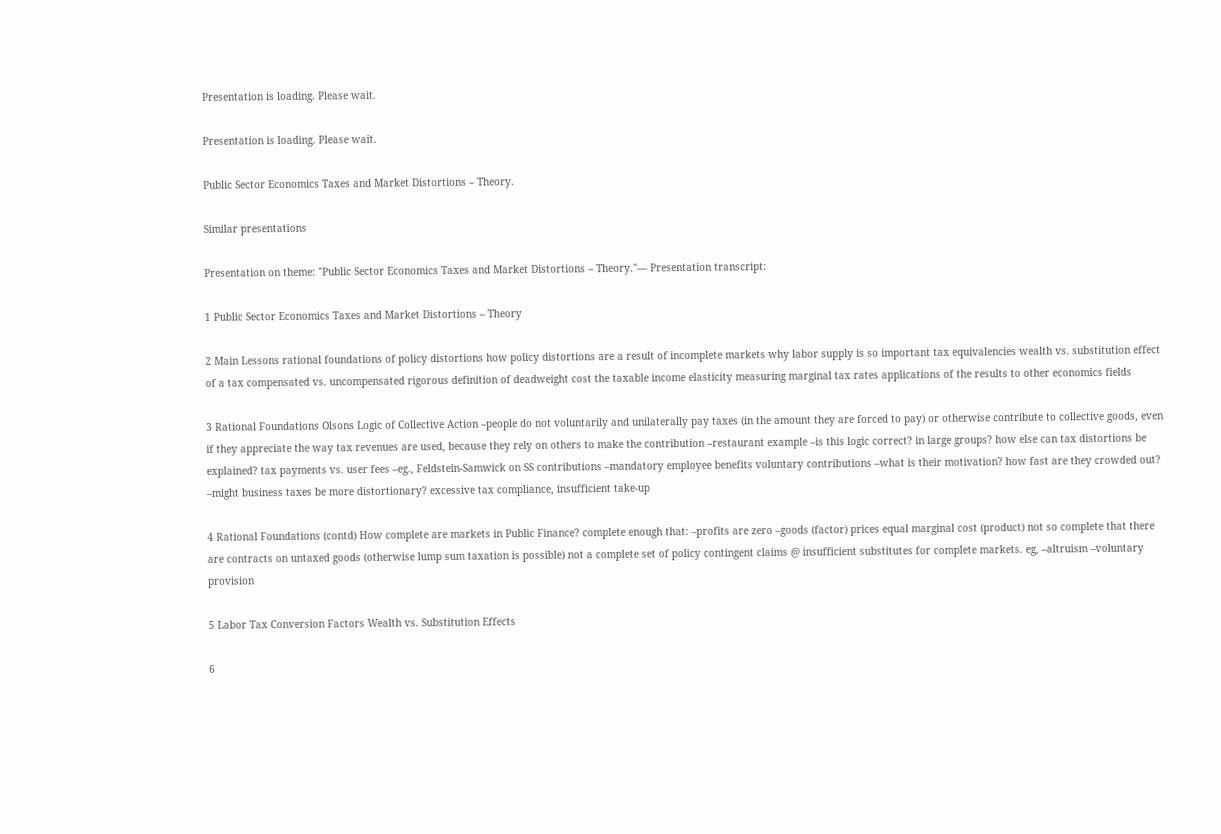Presentation is loading. Please wait.

Presentation is loading. Please wait.

Public Sector Economics Taxes and Market Distortions – Theory.

Similar presentations

Presentation on theme: "Public Sector Economics Taxes and Market Distortions – Theory."— Presentation transcript:

1 Public Sector Economics Taxes and Market Distortions – Theory

2 Main Lessons rational foundations of policy distortions how policy distortions are a result of incomplete markets why labor supply is so important tax equivalencies wealth vs. substitution effect of a tax compensated vs. uncompensated rigorous definition of deadweight cost the taxable income elasticity measuring marginal tax rates applications of the results to other economics fields

3 Rational Foundations Olsons Logic of Collective Action –people do not voluntarily and unilaterally pay taxes (in the amount they are forced to pay) or otherwise contribute to collective goods, even if they appreciate the way tax revenues are used, because they rely on others to make the contribution –restaurant example –is this logic correct? in large groups? how else can tax distortions be explained? tax payments vs. user fees –eg., Feldstein-Samwick on SS contributions –mandatory employee benefits voluntary contributions –what is their motivation? how fast are they crowded out? –might business taxes be more distortionary? excessive tax compliance, insufficient take-up

4 Rational Foundations (contd) How complete are markets in Public Finance? complete enough that: –profits are zero –goods (factor) prices equal marginal cost (product) not so complete that there are contracts on untaxed goods (otherwise lump sum taxation is possible) not a complete set of policy contingent claims @ insufficient substitutes for complete markets. eg, –altruism –voluntary provision

5 Labor Tax Conversion Factors Wealth vs. Substitution Effects

6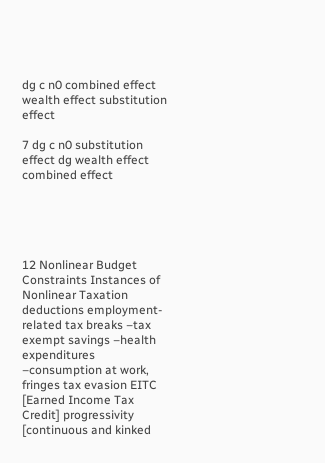dg c n0 combined effect wealth effect substitution effect

7 dg c n0 substitution effect dg wealth effect combined effect





12 Nonlinear Budget Constraints Instances of Nonlinear Taxation deductions employment-related tax breaks –tax exempt savings –health expenditures –consumption at work, fringes tax evasion EITC [Earned Income Tax Credit] progressivity [continuous and kinked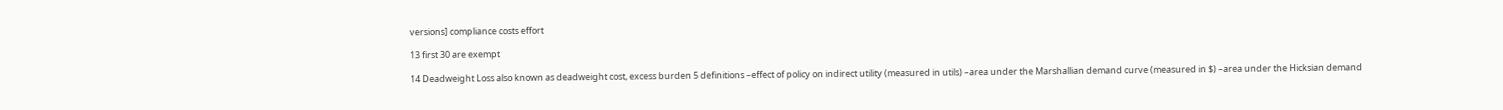versions] compliance costs effort

13 first 30 are exempt

14 Deadweight Loss also known as deadweight cost, excess burden 5 definitions –effect of policy on indirect utility (measured in utils) –area under the Marshallian demand curve (measured in $) –area under the Hicksian demand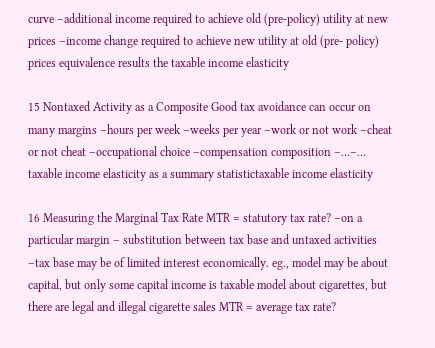curve –additional income required to achieve old (pre-policy) utility at new prices –income change required to achieve new utility at old (pre- policy) prices equivalence results the taxable income elasticity

15 Nontaxed Activity as a Composite Good tax avoidance can occur on many margins –hours per week –weeks per year –work or not work –cheat or not cheat –occupational choice –compensation composition –…–… taxable income elasticity as a summary statistictaxable income elasticity

16 Measuring the Marginal Tax Rate MTR = statutory tax rate? –on a particular margin – substitution between tax base and untaxed activities –tax base may be of limited interest economically. eg., model may be about capital, but only some capital income is taxable model about cigarettes, but there are legal and illegal cigarette sales MTR = average tax rate?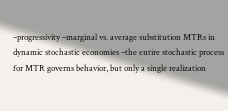–progressivity –marginal vs. average substitution MTRs in dynamic stochastic economies –the entire stochastic process for MTR governs behavior, but only a single realization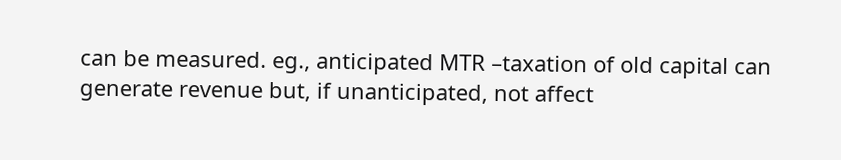can be measured. eg., anticipated MTR –taxation of old capital can generate revenue but, if unanticipated, not affect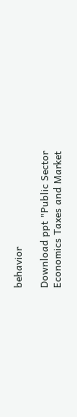behavior

Download ppt "Public Sector Economics Taxes and Market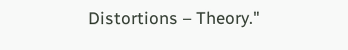Distortions – Theory."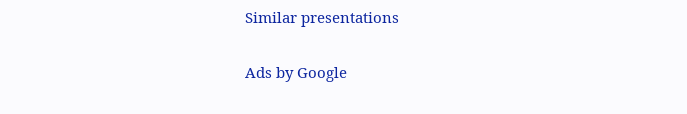Similar presentations

Ads by Google